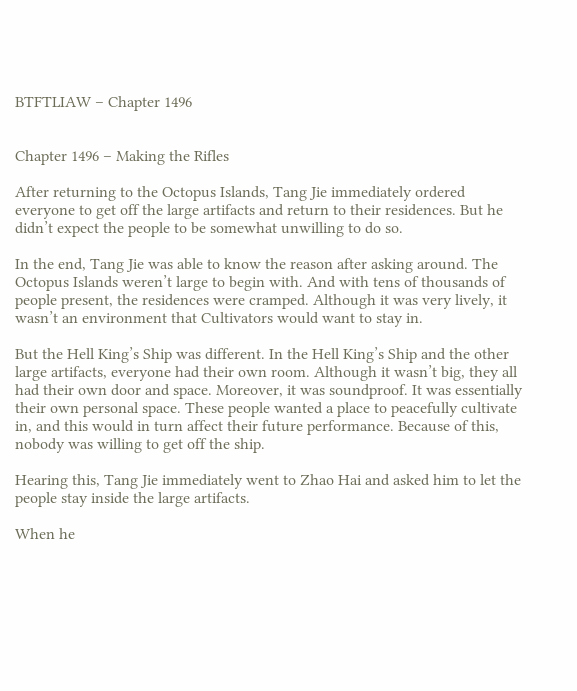BTFTLIAW – Chapter 1496


Chapter 1496 – Making the Rifles

After returning to the Octopus Islands, Tang Jie immediately ordered everyone to get off the large artifacts and return to their residences. But he didn’t expect the people to be somewhat unwilling to do so.

In the end, Tang Jie was able to know the reason after asking around. The Octopus Islands weren’t large to begin with. And with tens of thousands of people present, the residences were cramped. Although it was very lively, it wasn’t an environment that Cultivators would want to stay in.

But the Hell King’s Ship was different. In the Hell King’s Ship and the other large artifacts, everyone had their own room. Although it wasn’t big, they all had their own door and space. Moreover, it was soundproof. It was essentially their own personal space. These people wanted a place to peacefully cultivate in, and this would in turn affect their future performance. Because of this, nobody was willing to get off the ship.

Hearing this, Tang Jie immediately went to Zhao Hai and asked him to let the people stay inside the large artifacts.

When he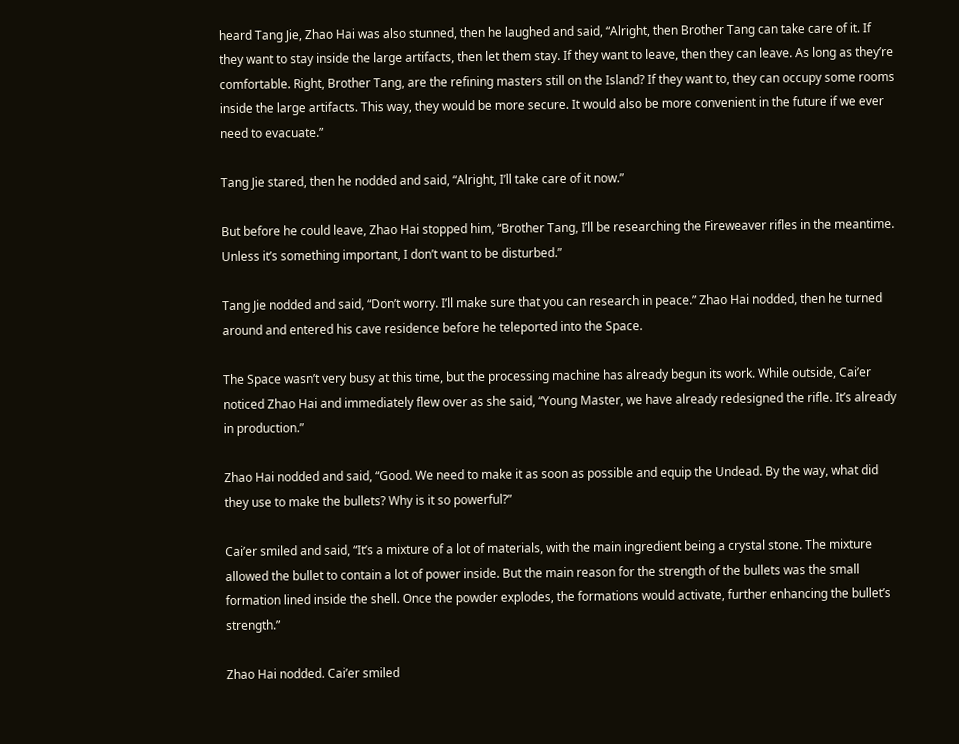heard Tang Jie, Zhao Hai was also stunned, then he laughed and said, “Alright, then Brother Tang can take care of it. If they want to stay inside the large artifacts, then let them stay. If they want to leave, then they can leave. As long as they’re comfortable. Right, Brother Tang, are the refining masters still on the Island? If they want to, they can occupy some rooms inside the large artifacts. This way, they would be more secure. It would also be more convenient in the future if we ever need to evacuate.”

Tang Jie stared, then he nodded and said, “Alright, I’ll take care of it now.”

But before he could leave, Zhao Hai stopped him, “Brother Tang, I’ll be researching the Fireweaver rifles in the meantime. Unless it’s something important, I don’t want to be disturbed.”

Tang Jie nodded and said, “Don’t worry. I’ll make sure that you can research in peace.” Zhao Hai nodded, then he turned around and entered his cave residence before he teleported into the Space.

The Space wasn’t very busy at this time, but the processing machine has already begun its work. While outside, Cai’er noticed Zhao Hai and immediately flew over as she said, “Young Master, we have already redesigned the rifle. It’s already in production.”

Zhao Hai nodded and said, “Good. We need to make it as soon as possible and equip the Undead. By the way, what did they use to make the bullets? Why is it so powerful?”

Cai’er smiled and said, “It’s a mixture of a lot of materials, with the main ingredient being a crystal stone. The mixture allowed the bullet to contain a lot of power inside. But the main reason for the strength of the bullets was the small formation lined inside the shell. Once the powder explodes, the formations would activate, further enhancing the bullet’s strength.”

Zhao Hai nodded. Cai’er smiled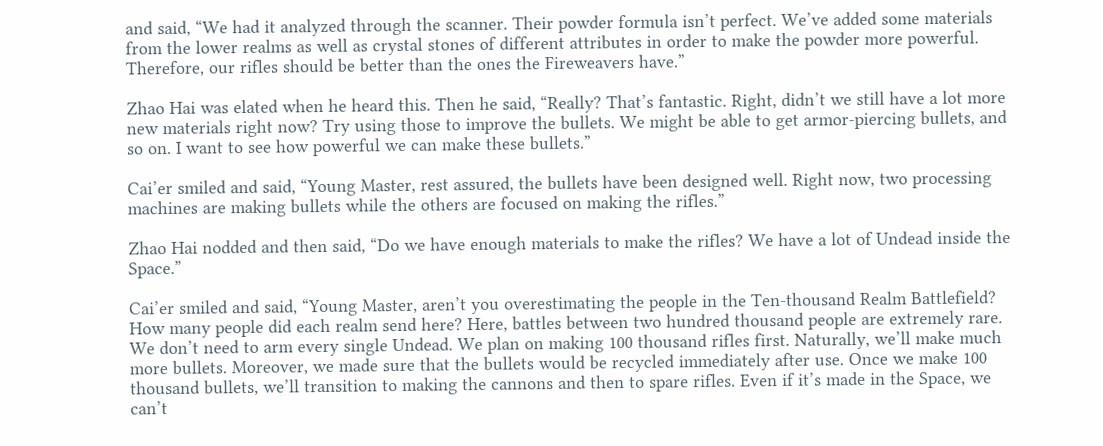and said, “We had it analyzed through the scanner. Their powder formula isn’t perfect. We’ve added some materials from the lower realms as well as crystal stones of different attributes in order to make the powder more powerful. Therefore, our rifles should be better than the ones the Fireweavers have.”

Zhao Hai was elated when he heard this. Then he said, “Really? That’s fantastic. Right, didn’t we still have a lot more new materials right now? Try using those to improve the bullets. We might be able to get armor-piercing bullets, and so on. I want to see how powerful we can make these bullets.”

Cai’er smiled and said, “Young Master, rest assured, the bullets have been designed well. Right now, two processing machines are making bullets while the others are focused on making the rifles.”

Zhao Hai nodded and then said, “Do we have enough materials to make the rifles? We have a lot of Undead inside the Space.”

Cai’er smiled and said, “Young Master, aren’t you overestimating the people in the Ten-thousand Realm Battlefield? How many people did each realm send here? Here, battles between two hundred thousand people are extremely rare. We don’t need to arm every single Undead. We plan on making 100 thousand rifles first. Naturally, we’ll make much more bullets. Moreover, we made sure that the bullets would be recycled immediately after use. Once we make 100 thousand bullets, we’ll transition to making the cannons and then to spare rifles. Even if it’s made in the Space, we can’t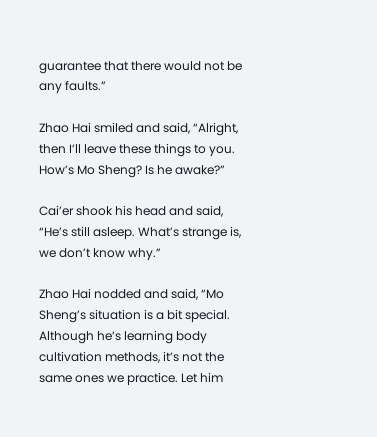guarantee that there would not be any faults.”

Zhao Hai smiled and said, “Alright, then I’ll leave these things to you. How’s Mo Sheng? Is he awake?”

Cai’er shook his head and said, “He’s still asleep. What’s strange is, we don’t know why.”

Zhao Hai nodded and said, “Mo Sheng’s situation is a bit special. Although he’s learning body cultivation methods, it’s not the same ones we practice. Let him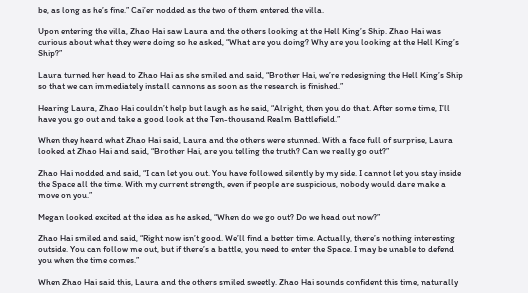be, as long as he’s fine.” Cai’er nodded as the two of them entered the villa.

Upon entering the villa, Zhao Hai saw Laura and the others looking at the Hell King’s Ship. Zhao Hai was curious about what they were doing so he asked, “What are you doing? Why are you looking at the Hell King’s Ship?”

Laura turned her head to Zhao Hai as she smiled and said, “Brother Hai, we’re redesigning the Hell King’s Ship so that we can immediately install cannons as soon as the research is finished.”

Hearing Laura, Zhao Hai couldn’t help but laugh as he said, “Alright, then you do that. After some time, I’ll have you go out and take a good look at the Ten-thousand Realm Battlefield.”

When they heard what Zhao Hai said, Laura and the others were stunned. With a face full of surprise, Laura looked at Zhao Hai and said, “Brother Hai, are you telling the truth? Can we really go out?”

Zhao Hai nodded and said, “I can let you out. You have followed silently by my side. I cannot let you stay inside the Space all the time. With my current strength, even if people are suspicious, nobody would dare make a move on you.”

Megan looked excited at the idea as he asked, “When do we go out? Do we head out now?”

Zhao Hai smiled and said, “Right now isn’t good. We’ll find a better time. Actually, there’s nothing interesting outside. You can follow me out, but if there’s a battle, you need to enter the Space. I may be unable to defend you when the time comes.”

When Zhao Hai said this, Laura and the others smiled sweetly. Zhao Hai sounds confident this time, naturally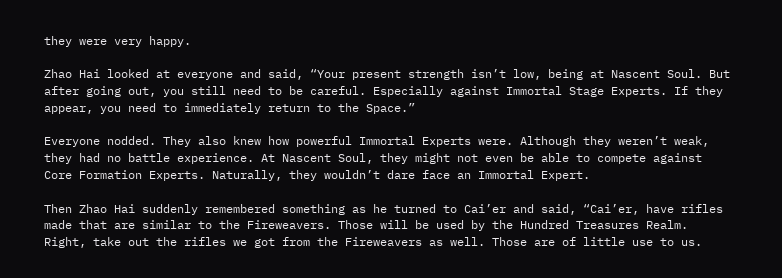they were very happy.

Zhao Hai looked at everyone and said, “Your present strength isn’t low, being at Nascent Soul. But after going out, you still need to be careful. Especially against Immortal Stage Experts. If they appear, you need to immediately return to the Space.”

Everyone nodded. They also knew how powerful Immortal Experts were. Although they weren’t weak, they had no battle experience. At Nascent Soul, they might not even be able to compete against Core Formation Experts. Naturally, they wouldn’t dare face an Immortal Expert.

Then Zhao Hai suddenly remembered something as he turned to Cai’er and said, “Cai’er, have rifles made that are similar to the Fireweavers. Those will be used by the Hundred Treasures Realm. Right, take out the rifles we got from the Fireweavers as well. Those are of little use to us.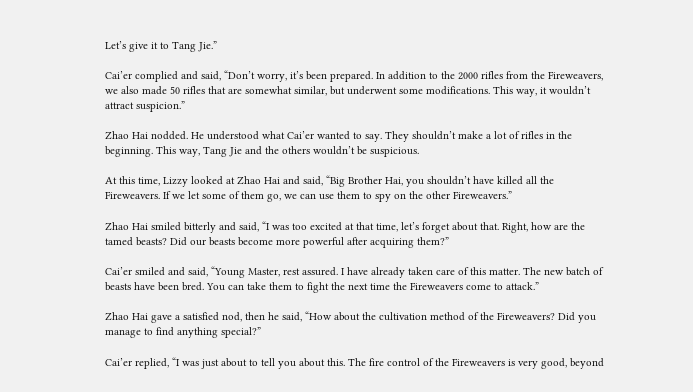Let’s give it to Tang Jie.”

Cai’er complied and said, “Don’t worry, it’s been prepared. In addition to the 2000 rifles from the Fireweavers, we also made 50 rifles that are somewhat similar, but underwent some modifications. This way, it wouldn’t attract suspicion.”

Zhao Hai nodded. He understood what Cai’er wanted to say. They shouldn’t make a lot of rifles in the beginning. This way, Tang Jie and the others wouldn’t be suspicious.

At this time, Lizzy looked at Zhao Hai and said, “Big Brother Hai, you shouldn’t have killed all the Fireweavers. If we let some of them go, we can use them to spy on the other Fireweavers.”

Zhao Hai smiled bitterly and said, “I was too excited at that time, let’s forget about that. Right, how are the tamed beasts? Did our beasts become more powerful after acquiring them?”

Cai’er smiled and said, “Young Master, rest assured. I have already taken care of this matter. The new batch of beasts have been bred. You can take them to fight the next time the Fireweavers come to attack.”

Zhao Hai gave a satisfied nod, then he said, “How about the cultivation method of the Fireweavers? Did you manage to find anything special?”

Cai’er replied, “I was just about to tell you about this. The fire control of the Fireweavers is very good, beyond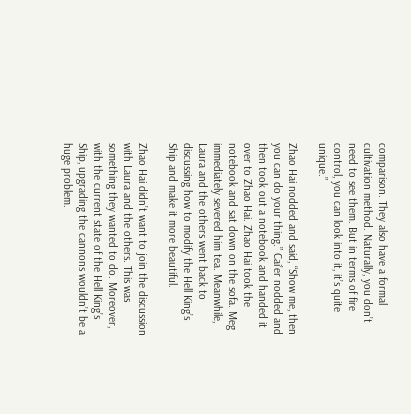comparison. They also have a formal cultivation method. Naturally, you don’t need to see them. But in terms of fire control, you can look into it, it’s quite unique.”

Zhao Hai nodded and said, “Show me, then you can do your thing.” Cai’er nodded and then took out a notebook and handed it over to Zhao Hai. Zhao Hai took the notebook and sat down on the sofa. Meg immediately severed him tea. Meanwhile, Laura and the others went back to discussing how to modify the Hell King’s Ship and make it more beautiful.

Zhao Hai didn’t want to join the discussion with Laura and the others. This was something they wanted to do. Moreover, with the current state of the Hell King’s Ship, upgrading the cannons wouldn’t be a huge problem.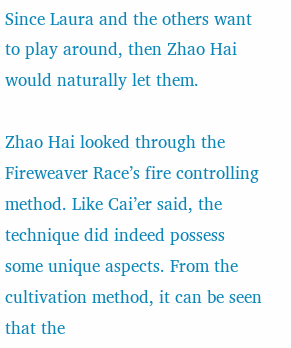Since Laura and the others want to play around, then Zhao Hai would naturally let them.

Zhao Hai looked through the Fireweaver Race’s fire controlling method. Like Cai’er said, the technique did indeed possess some unique aspects. From the cultivation method, it can be seen that the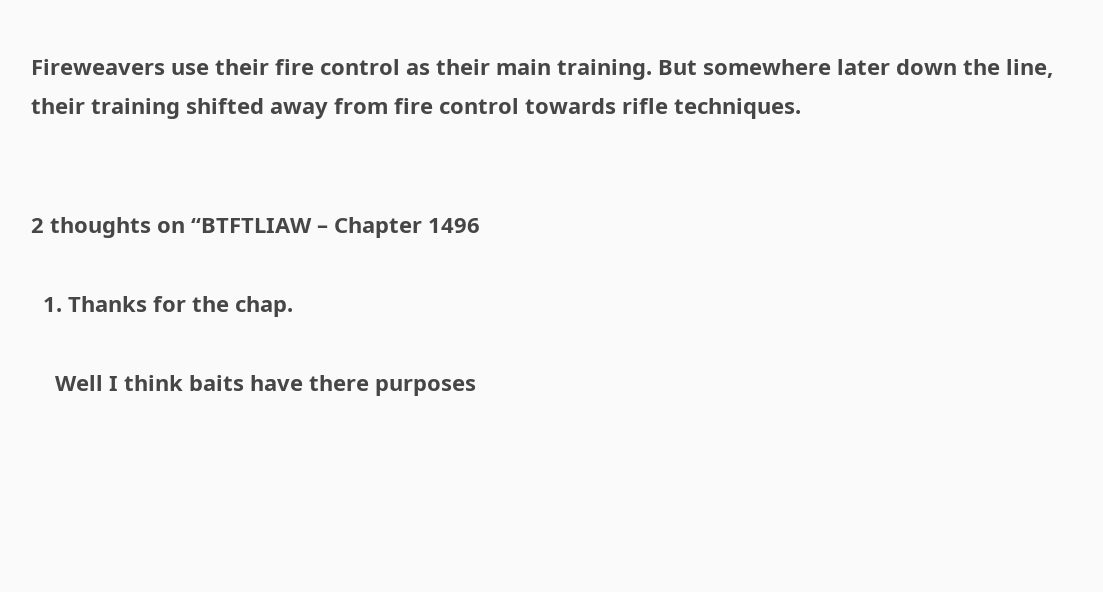Fireweavers use their fire control as their main training. But somewhere later down the line, their training shifted away from fire control towards rifle techniques.


2 thoughts on “BTFTLIAW – Chapter 1496

  1. Thanks for the chap.

    Well I think baits have there purposes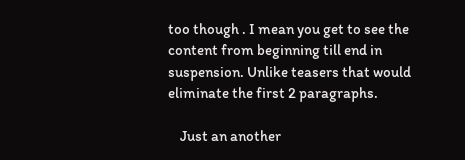too though . I mean you get to see the content from beginning till end in suspension. Unlike teasers that would eliminate the first 2 paragraphs.

    Just an another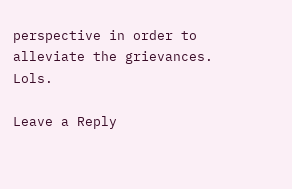perspective in order to alleviate the grievances. Lols.

Leave a Reply